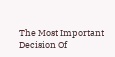The Most Important Decision Of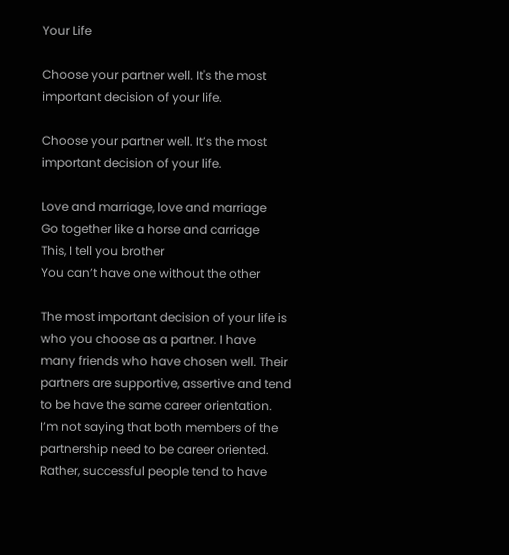Your Life

Choose your partner well. It's the most important decision of your life.

Choose your partner well. It’s the most important decision of your life.

Love and marriage, love and marriage
Go together like a horse and carriage
This, I tell you brother
You can’t have one without the other

The most important decision of your life is who you choose as a partner. I have many friends who have chosen well. Their partners are supportive, assertive and tend to be have the same career orientation. I’m not saying that both members of the partnership need to be career oriented. Rather, successful people tend to have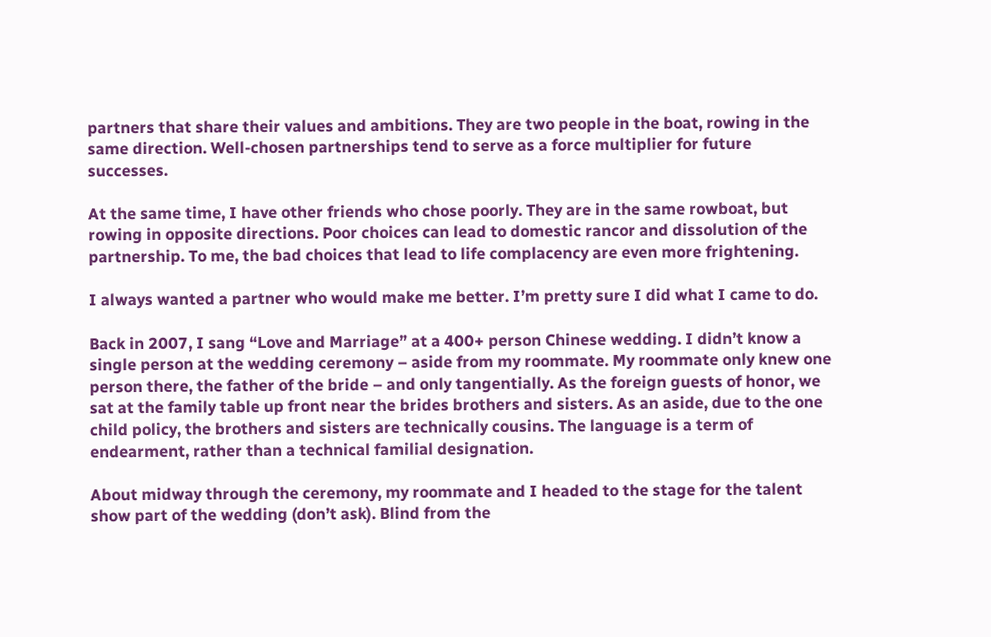partners that share their values and ambitions. They are two people in the boat, rowing in the same direction. Well-chosen partnerships tend to serve as a force multiplier for future successes.

At the same time, I have other friends who chose poorly. They are in the same rowboat, but rowing in opposite directions. Poor choices can lead to domestic rancor and dissolution of the partnership. To me, the bad choices that lead to life complacency are even more frightening.

I always wanted a partner who would make me better. I’m pretty sure I did what I came to do.

Back in 2007, I sang “Love and Marriage” at a 400+ person Chinese wedding. I didn’t know a single person at the wedding ceremony – aside from my roommate. My roommate only knew one person there, the father of the bride – and only tangentially. As the foreign guests of honor, we sat at the family table up front near the brides brothers and sisters. As an aside, due to the one child policy, the brothers and sisters are technically cousins. The language is a term of endearment, rather than a technical familial designation.

About midway through the ceremony, my roommate and I headed to the stage for the talent show part of the wedding (don’t ask). Blind from the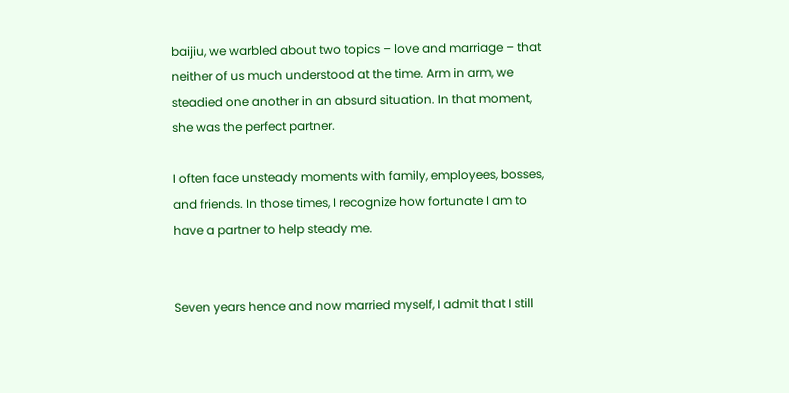baijiu, we warbled about two topics – love and marriage – that neither of us much understood at the time. Arm in arm, we steadied one another in an absurd situation. In that moment, she was the perfect partner.

I often face unsteady moments with family, employees, bosses, and friends. In those times, I recognize how fortunate I am to have a partner to help steady me.


Seven years hence and now married myself, I admit that I still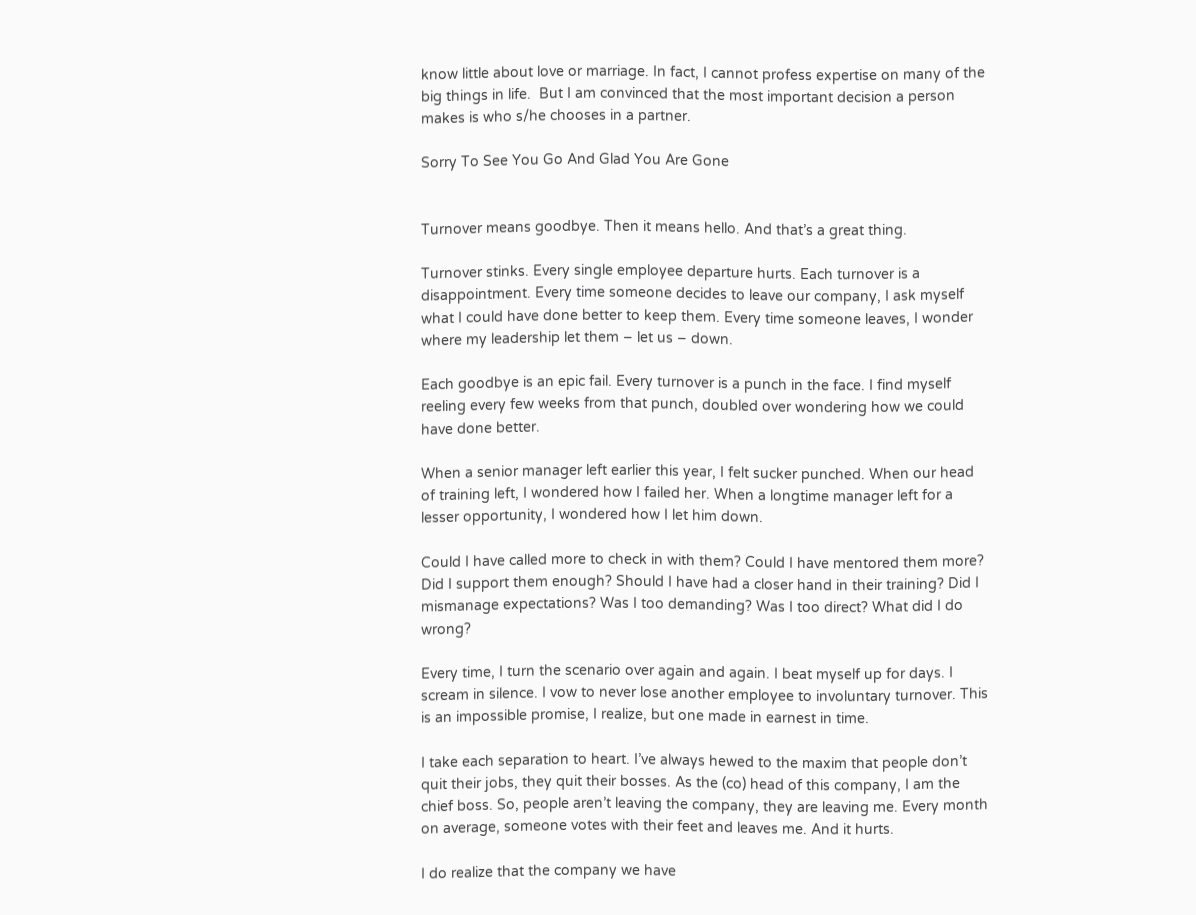know little about love or marriage. In fact, I cannot profess expertise on many of the big things in life.  But I am convinced that the most important decision a person makes is who s/he chooses in a partner.

Sorry To See You Go And Glad You Are Gone


Turnover means goodbye. Then it means hello. And that’s a great thing.

Turnover stinks. Every single employee departure hurts. Each turnover is a disappointment. Every time someone decides to leave our company, I ask myself what I could have done better to keep them. Every time someone leaves, I wonder where my leadership let them – let us – down.

Each goodbye is an epic fail. Every turnover is a punch in the face. I find myself reeling every few weeks from that punch, doubled over wondering how we could have done better.

When a senior manager left earlier this year, I felt sucker punched. When our head of training left, I wondered how I failed her. When a longtime manager left for a lesser opportunity, I wondered how I let him down.

Could I have called more to check in with them? Could I have mentored them more? Did I support them enough? Should I have had a closer hand in their training? Did I mismanage expectations? Was I too demanding? Was I too direct? What did I do wrong?

Every time, I turn the scenario over again and again. I beat myself up for days. I scream in silence. I vow to never lose another employee to involuntary turnover. This is an impossible promise, I realize, but one made in earnest in time.

I take each separation to heart. I’ve always hewed to the maxim that people don’t quit their jobs, they quit their bosses. As the (co) head of this company, I am the chief boss. So, people aren’t leaving the company, they are leaving me. Every month on average, someone votes with their feet and leaves me. And it hurts.

I do realize that the company we have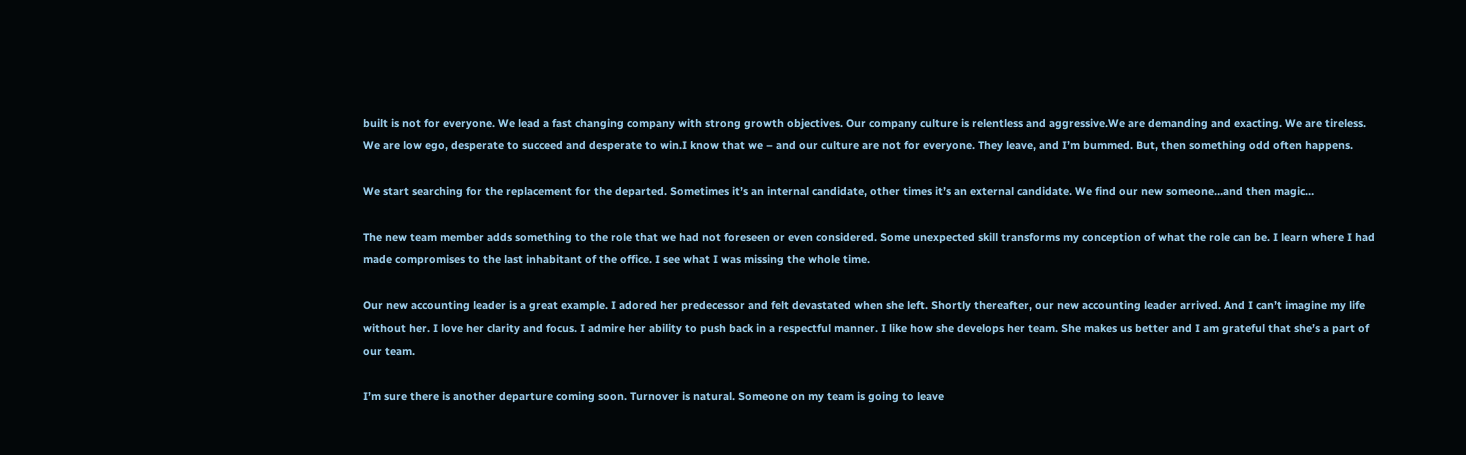built is not for everyone. We lead a fast changing company with strong growth objectives. Our company culture is relentless and aggressive.We are demanding and exacting. We are tireless. We are low ego, desperate to succeed and desperate to win.I know that we – and our culture are not for everyone. They leave, and I’m bummed. But, then something odd often happens.

We start searching for the replacement for the departed. Sometimes it’s an internal candidate, other times it’s an external candidate. We find our new someone…and then magic…

The new team member adds something to the role that we had not foreseen or even considered. Some unexpected skill transforms my conception of what the role can be. I learn where I had made compromises to the last inhabitant of the office. I see what I was missing the whole time.

Our new accounting leader is a great example. I adored her predecessor and felt devastated when she left. Shortly thereafter, our new accounting leader arrived. And I can’t imagine my life without her. I love her clarity and focus. I admire her ability to push back in a respectful manner. I like how she develops her team. She makes us better and I am grateful that she’s a part of our team.

I’m sure there is another departure coming soon. Turnover is natural. Someone on my team is going to leave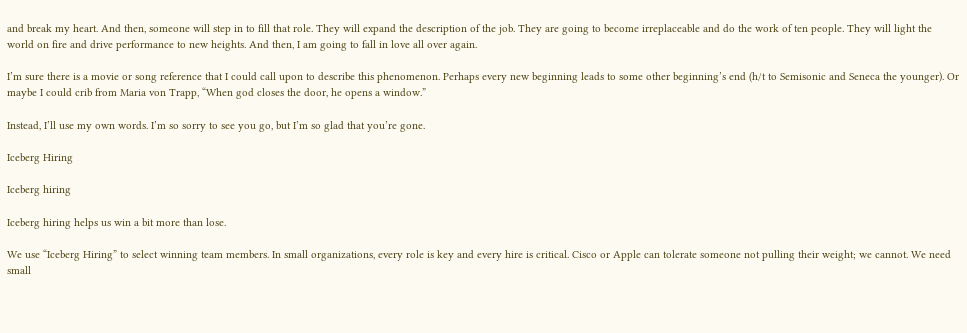and break my heart. And then, someone will step in to fill that role. They will expand the description of the job. They are going to become irreplaceable and do the work of ten people. They will light the world on fire and drive performance to new heights. And then, I am going to fall in love all over again.

I’m sure there is a movie or song reference that I could call upon to describe this phenomenon. Perhaps every new beginning leads to some other beginning’s end (h/t to Semisonic and Seneca the younger). Or maybe I could crib from Maria von Trapp, “When god closes the door, he opens a window.”

Instead, I’ll use my own words. I’m so sorry to see you go, but I’m so glad that you’re gone.

Iceberg Hiring

Iceberg hiring

Iceberg hiring helps us win a bit more than lose.

We use “Iceberg Hiring” to select winning team members. In small organizations, every role is key and every hire is critical. Cisco or Apple can tolerate someone not pulling their weight; we cannot. We need small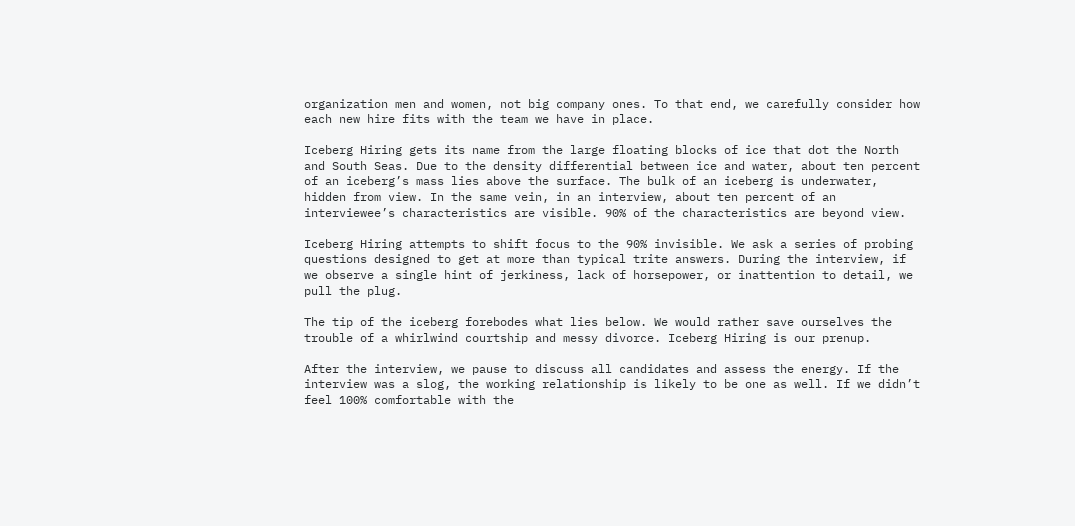organization men and women, not big company ones. To that end, we carefully consider how each new hire fits with the team we have in place.

Iceberg Hiring gets its name from the large floating blocks of ice that dot the North and South Seas. Due to the density differential between ice and water, about ten percent of an iceberg’s mass lies above the surface. The bulk of an iceberg is underwater, hidden from view. In the same vein, in an interview, about ten percent of an interviewee’s characteristics are visible. 90% of the characteristics are beyond view.

Iceberg Hiring attempts to shift focus to the 90% invisible. We ask a series of probing questions designed to get at more than typical trite answers. During the interview, if we observe a single hint of jerkiness, lack of horsepower, or inattention to detail, we pull the plug.

The tip of the iceberg forebodes what lies below. We would rather save ourselves the trouble of a whirlwind courtship and messy divorce. Iceberg Hiring is our prenup.

After the interview, we pause to discuss all candidates and assess the energy. If the interview was a slog, the working relationship is likely to be one as well. If we didn’t feel 100% comfortable with the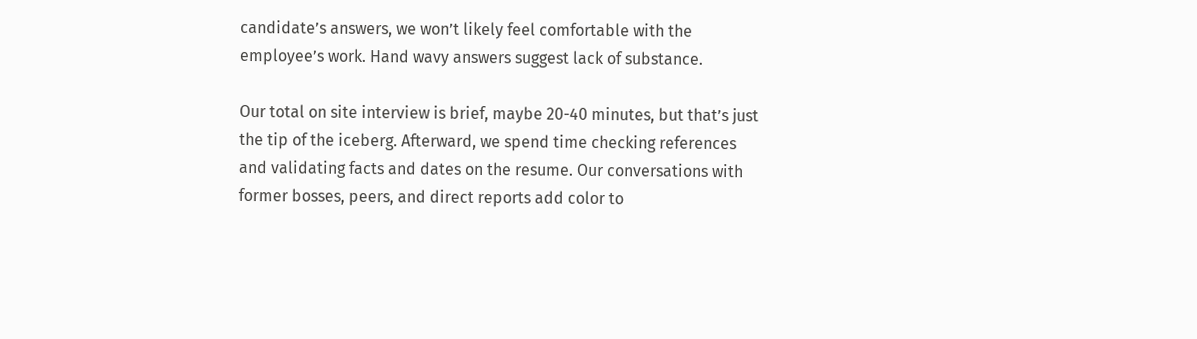candidate’s answers, we won’t likely feel comfortable with the employee’s work. Hand wavy answers suggest lack of substance.

Our total on site interview is brief, maybe 20-40 minutes, but that’s just the tip of the iceberg. Afterward, we spend time checking references and validating facts and dates on the resume. Our conversations with former bosses, peers, and direct reports add color to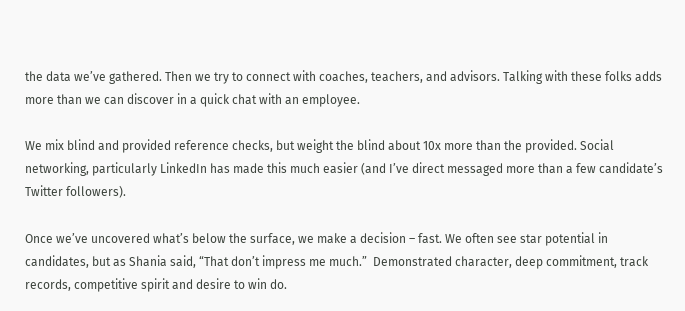the data we’ve gathered. Then we try to connect with coaches, teachers, and advisors. Talking with these folks adds more than we can discover in a quick chat with an employee.

We mix blind and provided reference checks, but weight the blind about 10x more than the provided. Social networking, particularly LinkedIn has made this much easier (and I’ve direct messaged more than a few candidate’s Twitter followers).

Once we’ve uncovered what’s below the surface, we make a decision – fast. We often see star potential in candidates, but as Shania said, “That don’t impress me much.”  Demonstrated character, deep commitment, track records, competitive spirit and desire to win do.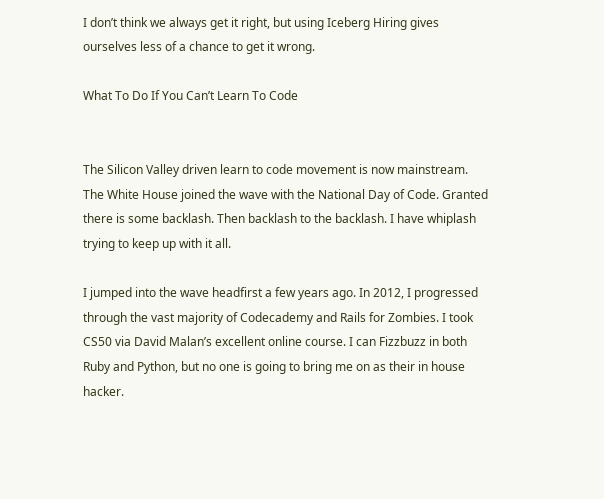I don’t think we always get it right, but using Iceberg Hiring gives ourselves less of a chance to get it wrong.

What To Do If You Can’t Learn To Code


The Silicon Valley driven learn to code movement is now mainstream. The White House joined the wave with the National Day of Code. Granted there is some backlash. Then backlash to the backlash. I have whiplash trying to keep up with it all.

I jumped into the wave headfirst a few years ago. In 2012, I progressed through the vast majority of Codecademy and Rails for Zombies. I took CS50 via David Malan’s excellent online course. I can Fizzbuzz in both Ruby and Python, but no one is going to bring me on as their in house hacker.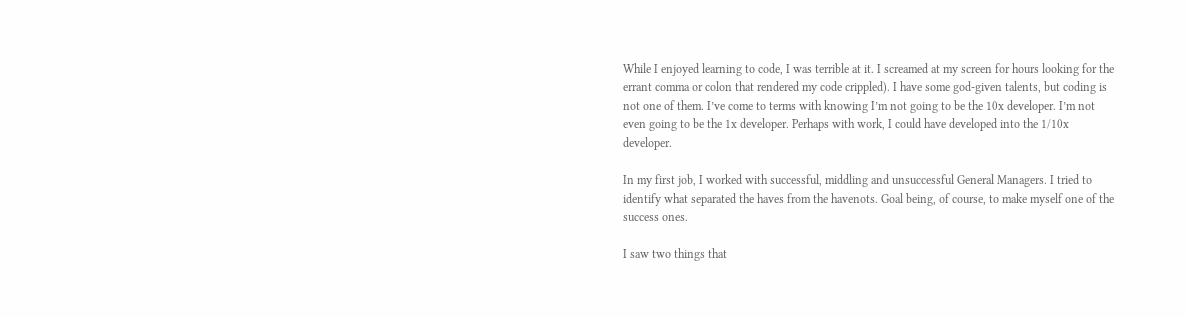While I enjoyed learning to code, I was terrible at it. I screamed at my screen for hours looking for the errant comma or colon that rendered my code crippled). I have some god-given talents, but coding is not one of them. I’ve come to terms with knowing I’m not going to be the 10x developer. I’m not even going to be the 1x developer. Perhaps with work, I could have developed into the 1/10x developer.

In my first job, I worked with successful, middling and unsuccessful General Managers. I tried to identify what separated the haves from the havenots. Goal being, of course, to make myself one of the success ones.

I saw two things that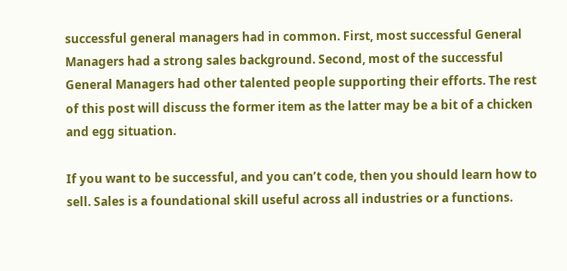successful general managers had in common. First, most successful General Managers had a strong sales background. Second, most of the successful General Managers had other talented people supporting their efforts. The rest of this post will discuss the former item as the latter may be a bit of a chicken and egg situation.

If you want to be successful, and you can’t code, then you should learn how to sell. Sales is a foundational skill useful across all industries or a functions.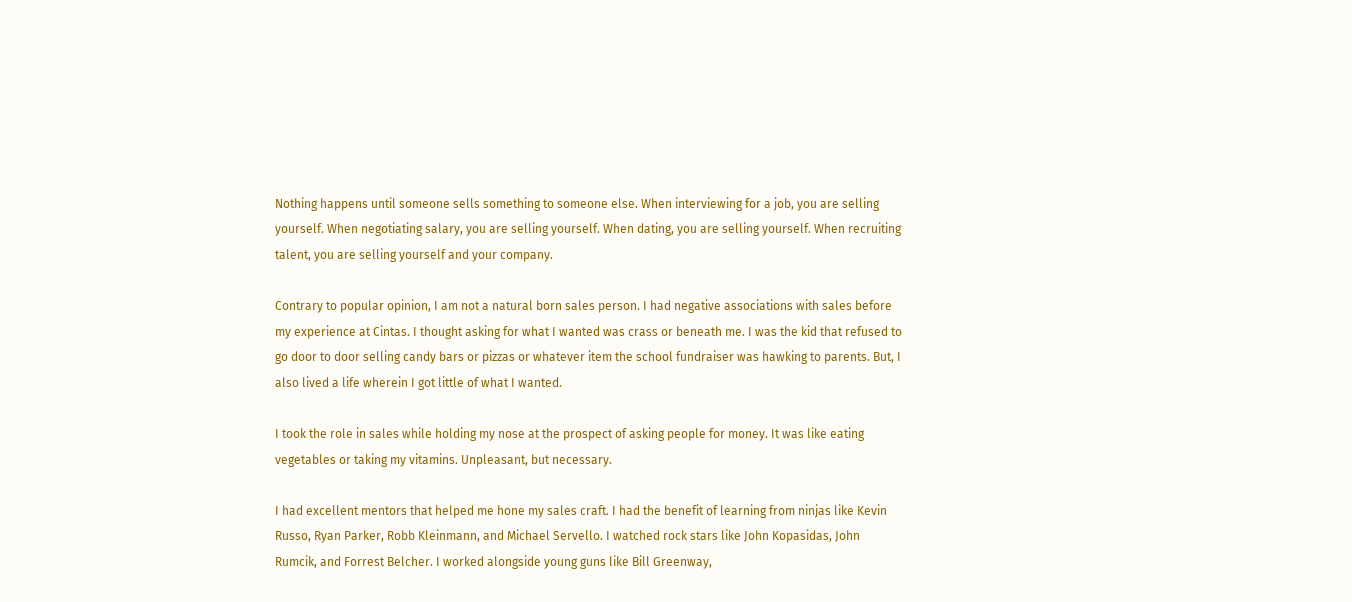Nothing happens until someone sells something to someone else. When interviewing for a job, you are selling yourself. When negotiating salary, you are selling yourself. When dating, you are selling yourself. When recruiting talent, you are selling yourself and your company.

Contrary to popular opinion, I am not a natural born sales person. I had negative associations with sales before my experience at Cintas. I thought asking for what I wanted was crass or beneath me. I was the kid that refused to go door to door selling candy bars or pizzas or whatever item the school fundraiser was hawking to parents. But, I also lived a life wherein I got little of what I wanted.

I took the role in sales while holding my nose at the prospect of asking people for money. It was like eating vegetables or taking my vitamins. Unpleasant, but necessary.

I had excellent mentors that helped me hone my sales craft. I had the benefit of learning from ninjas like Kevin Russo, Ryan Parker, Robb Kleinmann, and Michael Servello. I watched rock stars like John Kopasidas, John Rumcik, and Forrest Belcher. I worked alongside young guns like Bill Greenway,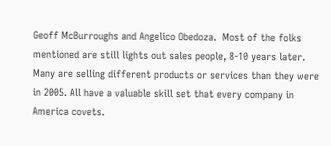Geoff McBurroughs and Angelico Obedoza.  Most of the folks mentioned are still lights out sales people, 8-10 years later. Many are selling different products or services than they were in 2005. All have a valuable skill set that every company in America covets.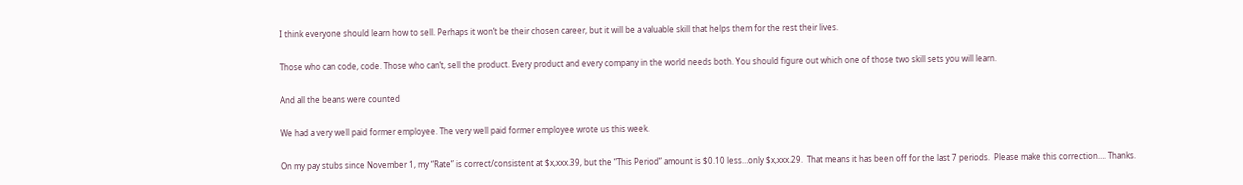I think everyone should learn how to sell. Perhaps it won’t be their chosen career, but it will be a valuable skill that helps them for the rest their lives.

Those who can code, code. Those who can’t, sell the product. Every product and every company in the world needs both. You should figure out which one of those two skill sets you will learn.

And all the beans were counted

We had a very well paid former employee. The very well paid former employee wrote us this week.

On my pay stubs since November 1, my “Rate” is correct/consistent at $x,xxx.39, but the “This Period” amount is $0.10 less…only $x,xxx.29.  That means it has been off for the last 7 periods.  Please make this correction…. Thanks.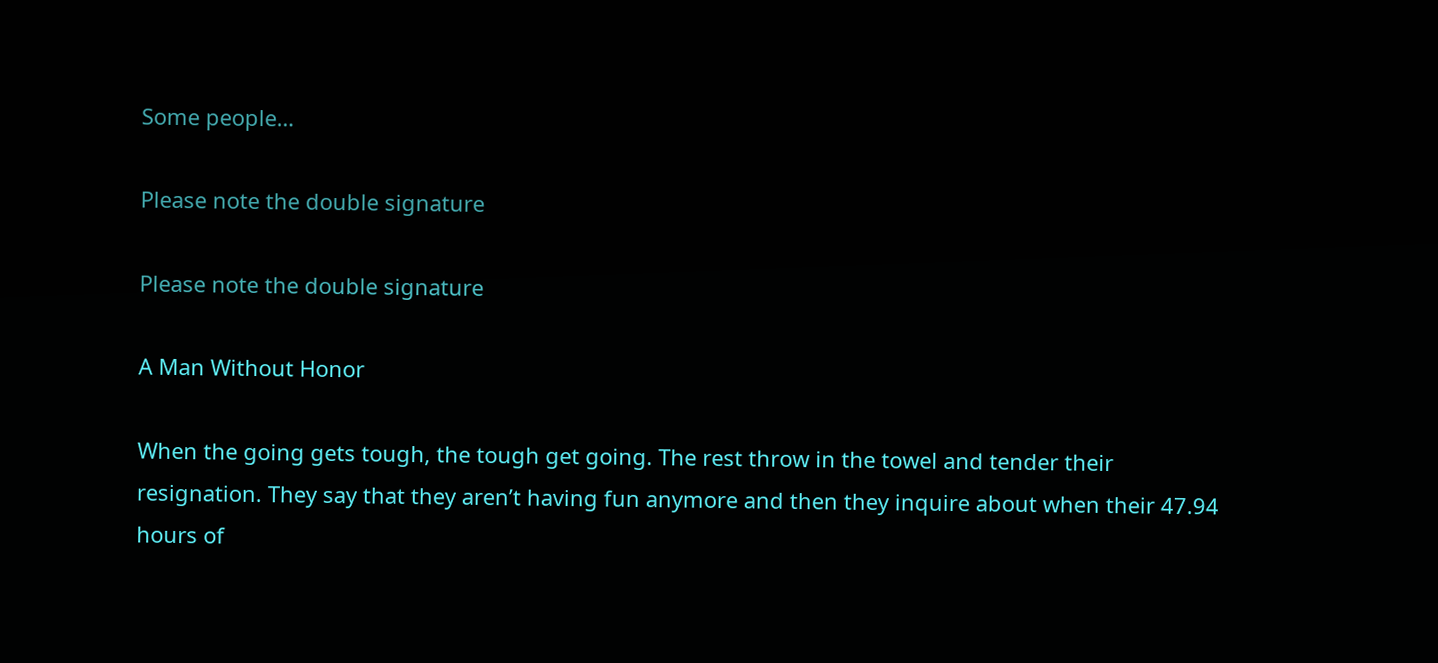Some people…

Please note the double signature

Please note the double signature

A Man Without Honor

When the going gets tough, the tough get going. The rest throw in the towel and tender their resignation. They say that they aren’t having fun anymore and then they inquire about when their 47.94 hours of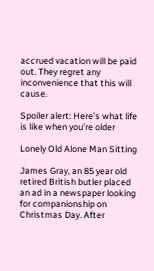accrued vacation will be paid out. They regret any inconvenience that this will cause.

Spoiler alert: Here’s what life is like when you’re older

Lonely Old Alone Man Sitting

James Gray, an 85 year old retired British butler placed an ad in a newspaper looking for companionship on Christmas Day. After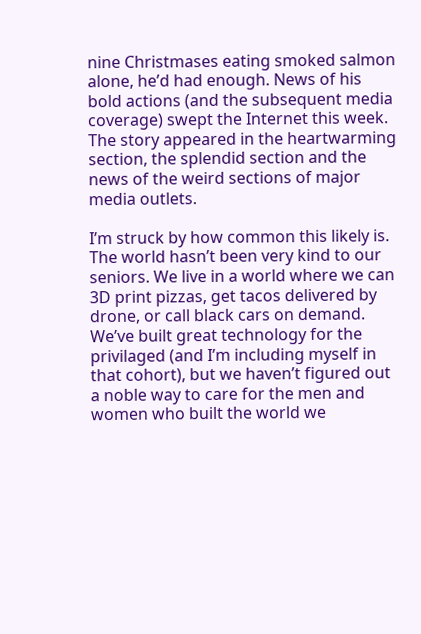nine Christmases eating smoked salmon alone, he’d had enough. News of his bold actions (and the subsequent media coverage) swept the Internet this week. The story appeared in the heartwarming section, the splendid section and the news of the weird sections of major media outlets.

I’m struck by how common this likely is. The world hasn’t been very kind to our seniors. We live in a world where we can 3D print pizzas, get tacos delivered by drone, or call black cars on demand. We’ve built great technology for the privilaged (and I’m including myself in that cohort), but we haven’t figured out a noble way to care for the men and women who built the world we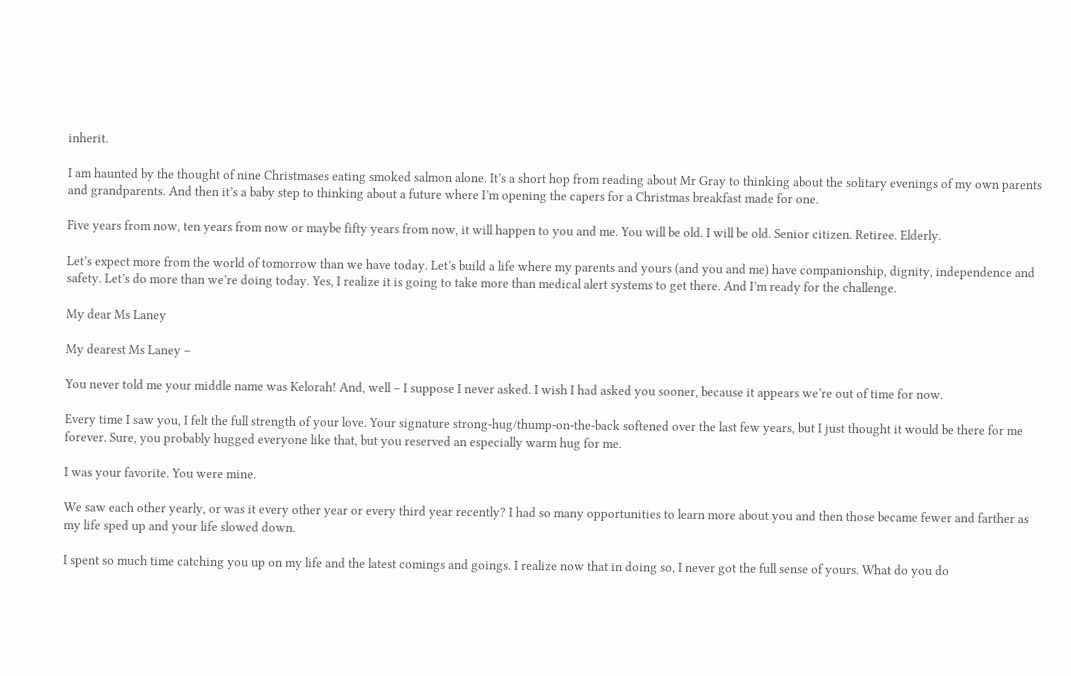inherit.

I am haunted by the thought of nine Christmases eating smoked salmon alone. It’s a short hop from reading about Mr Gray to thinking about the solitary evenings of my own parents and grandparents. And then it’s a baby step to thinking about a future where I’m opening the capers for a Christmas breakfast made for one.

Five years from now, ten years from now or maybe fifty years from now, it will happen to you and me. You will be old. I will be old. Senior citizen. Retiree. Elderly.

Let’s expect more from the world of tomorrow than we have today. Let’s build a life where my parents and yours (and you and me) have companionship, dignity, independence and safety. Let’s do more than we’re doing today. Yes, I realize it is going to take more than medical alert systems to get there. And I’m ready for the challenge.

My dear Ms Laney

My dearest Ms Laney –

You never told me your middle name was Kelorah! And, well – I suppose I never asked. I wish I had asked you sooner, because it appears we’re out of time for now.

Every time I saw you, I felt the full strength of your love. Your signature strong-hug/thump-on-the-back softened over the last few years, but I just thought it would be there for me forever. Sure, you probably hugged everyone like that, but you reserved an especially warm hug for me.

I was your favorite. You were mine.

We saw each other yearly, or was it every other year or every third year recently? I had so many opportunities to learn more about you and then those became fewer and farther as my life sped up and your life slowed down.

I spent so much time catching you up on my life and the latest comings and goings. I realize now that in doing so, I never got the full sense of yours. What do you do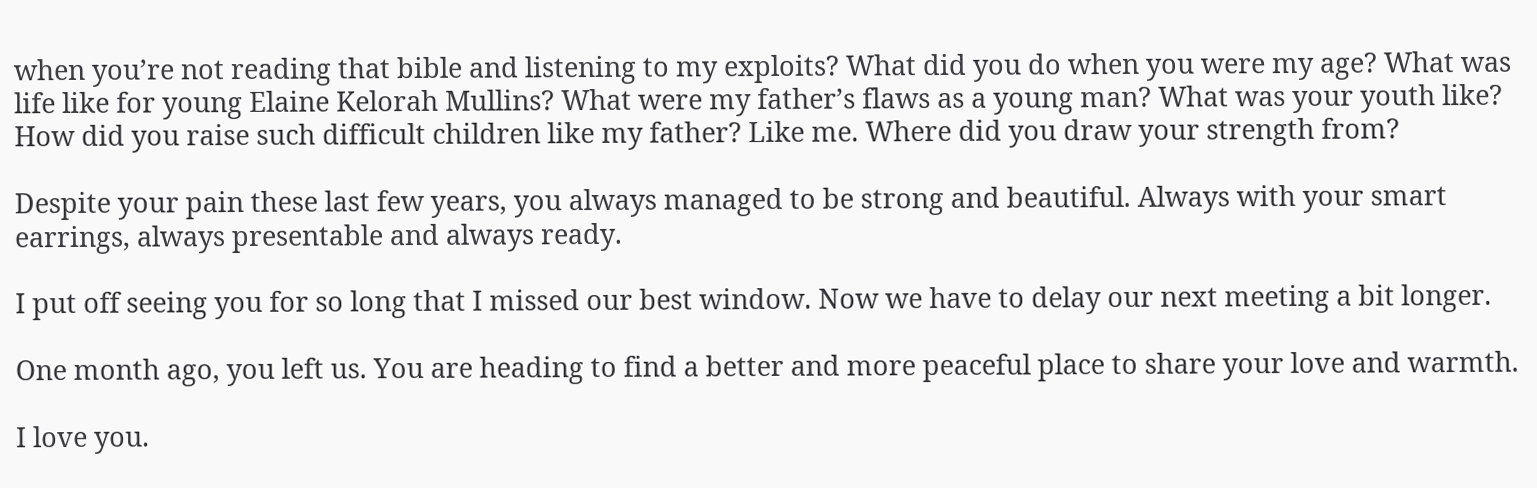when you’re not reading that bible and listening to my exploits? What did you do when you were my age? What was life like for young Elaine Kelorah Mullins? What were my father’s flaws as a young man? What was your youth like? How did you raise such difficult children like my father? Like me. Where did you draw your strength from?

Despite your pain these last few years, you always managed to be strong and beautiful. Always with your smart earrings, always presentable and always ready.

I put off seeing you for so long that I missed our best window. Now we have to delay our next meeting a bit longer.

One month ago, you left us. You are heading to find a better and more peaceful place to share your love and warmth.

I love you.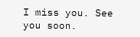I miss you. See you soon.